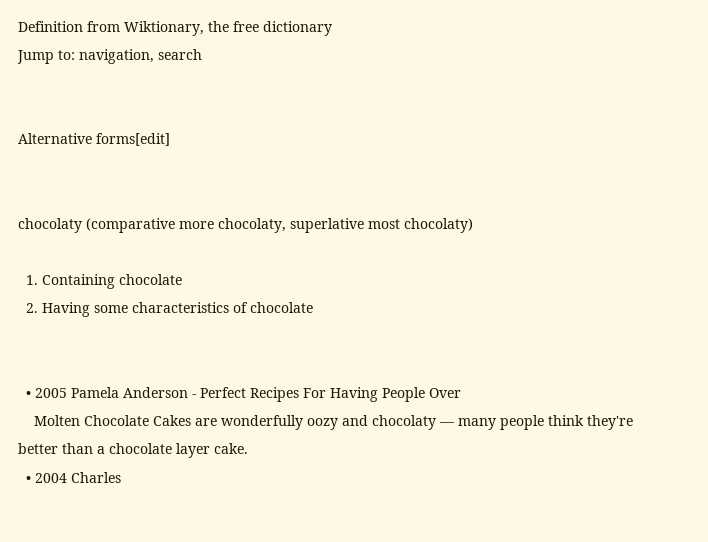Definition from Wiktionary, the free dictionary
Jump to: navigation, search


Alternative forms[edit]


chocolaty (comparative more chocolaty, superlative most chocolaty)

  1. Containing chocolate
  2. Having some characteristics of chocolate


  • 2005 Pamela Anderson - Perfect Recipes For Having People Over
    Molten Chocolate Cakes are wonderfully oozy and chocolaty — many people think they're better than a chocolate layer cake.
  • 2004 Charles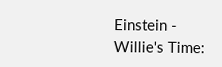Einstein - Willie's Time: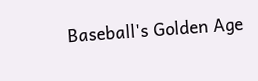Baseball's Golden Age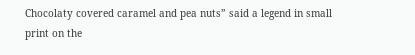Chocolaty covered caramel and pea nuts” said a legend in small print on the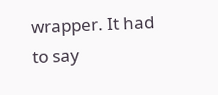wrapper. It had to say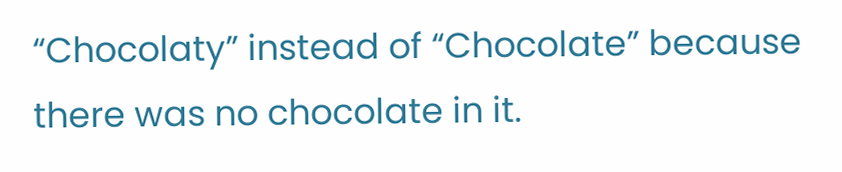“Chocolaty” instead of “Chocolate” because there was no chocolate in it.